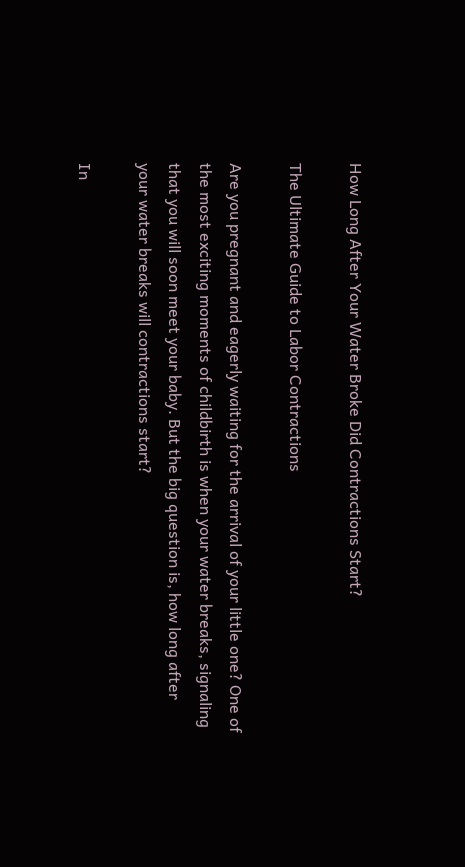How Long After Your Water Broke Did Contractions Start?

The Ultimate Guide to Labor Contractions

Are you pregnant and eagerly waiting for the arrival of your little one? One of the most exciting moments of childbirth is when your water breaks, signaling that you will soon meet your baby. But the big question is, how long after your water breaks will contractions start?

In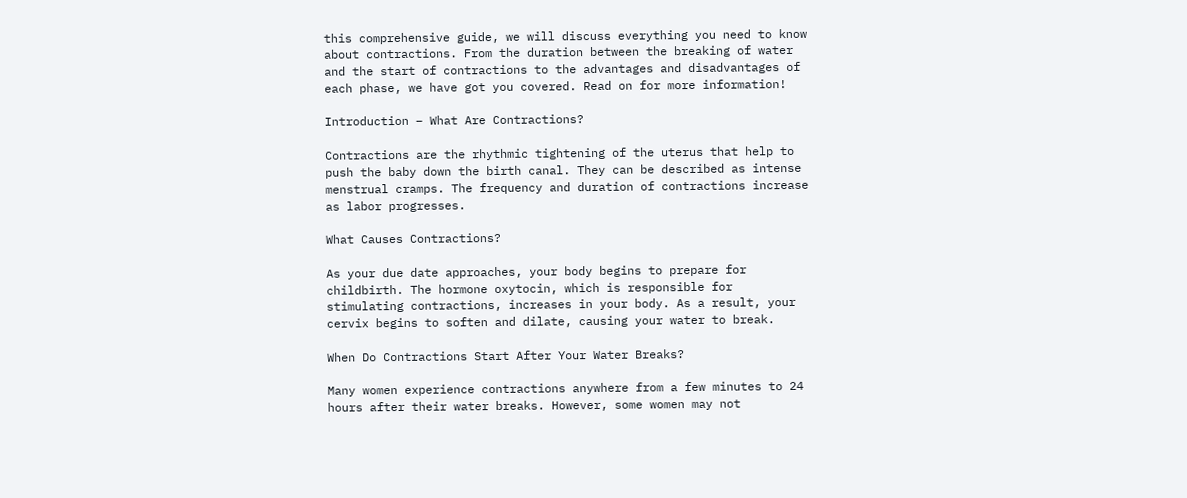this comprehensive guide, we will discuss everything you need to know about contractions. From the duration between the breaking of water and the start of contractions to the advantages and disadvantages of each phase, we have got you covered. Read on for more information!

Introduction – What Are Contractions?

Contractions are the rhythmic tightening of the uterus that help to push the baby down the birth canal. They can be described as intense menstrual cramps. The frequency and duration of contractions increase as labor progresses.

What Causes Contractions?

As your due date approaches, your body begins to prepare for childbirth. The hormone oxytocin, which is responsible for stimulating contractions, increases in your body. As a result, your cervix begins to soften and dilate, causing your water to break.

When Do Contractions Start After Your Water Breaks?

Many women experience contractions anywhere from a few minutes to 24 hours after their water breaks. However, some women may not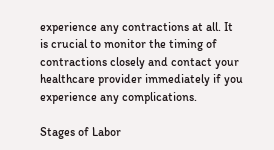experience any contractions at all. It is crucial to monitor the timing of contractions closely and contact your healthcare provider immediately if you experience any complications.

Stages of Labor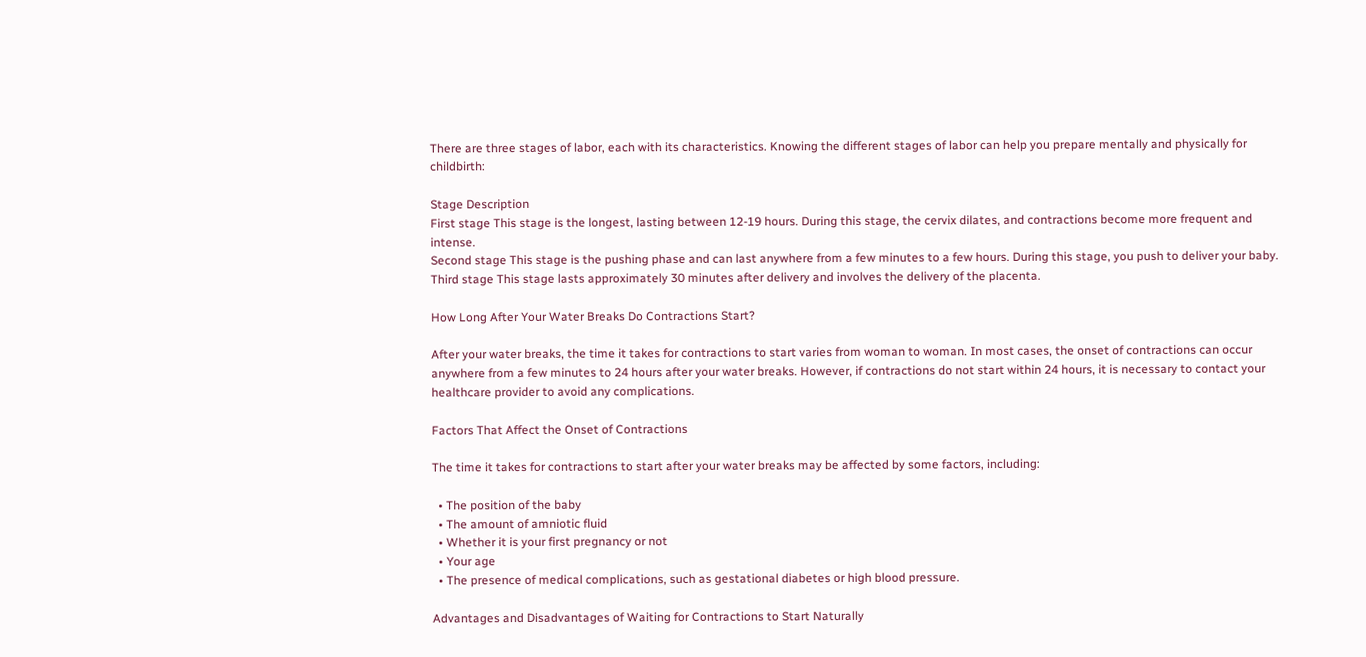There are three stages of labor, each with its characteristics. Knowing the different stages of labor can help you prepare mentally and physically for childbirth:

Stage Description
First stage This stage is the longest, lasting between 12-19 hours. During this stage, the cervix dilates, and contractions become more frequent and intense.
Second stage This stage is the pushing phase and can last anywhere from a few minutes to a few hours. During this stage, you push to deliver your baby.
Third stage This stage lasts approximately 30 minutes after delivery and involves the delivery of the placenta.

How Long After Your Water Breaks Do Contractions Start?

After your water breaks, the time it takes for contractions to start varies from woman to woman. In most cases, the onset of contractions can occur anywhere from a few minutes to 24 hours after your water breaks. However, if contractions do not start within 24 hours, it is necessary to contact your healthcare provider to avoid any complications.

Factors That Affect the Onset of Contractions

The time it takes for contractions to start after your water breaks may be affected by some factors, including:

  • The position of the baby
  • The amount of amniotic fluid
  • Whether it is your first pregnancy or not
  • Your age
  • The presence of medical complications, such as gestational diabetes or high blood pressure.

Advantages and Disadvantages of Waiting for Contractions to Start Naturally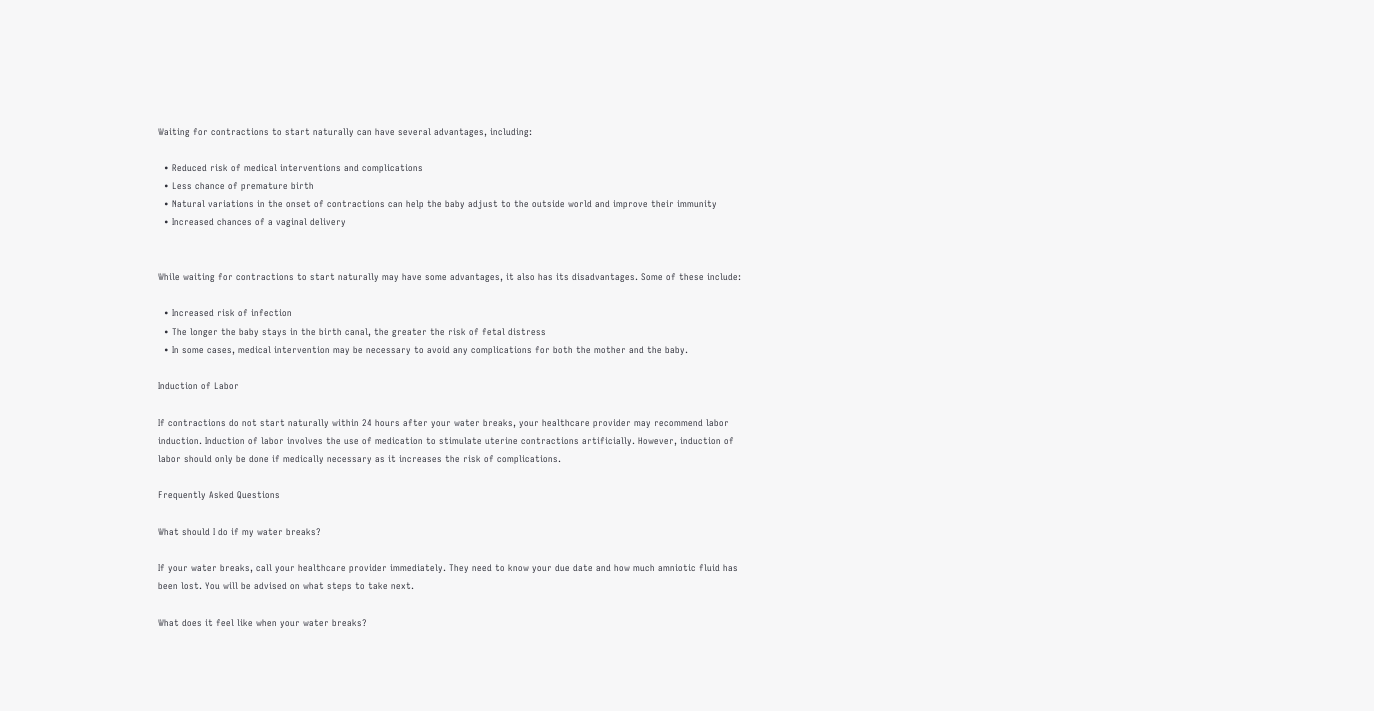Waiting for contractions to start naturally can have several advantages, including:

  • Reduced risk of medical interventions and complications
  • Less chance of premature birth
  • Natural variations in the onset of contractions can help the baby adjust to the outside world and improve their immunity
  • Increased chances of a vaginal delivery


While waiting for contractions to start naturally may have some advantages, it also has its disadvantages. Some of these include:

  • Increased risk of infection
  • The longer the baby stays in the birth canal, the greater the risk of fetal distress
  • In some cases, medical intervention may be necessary to avoid any complications for both the mother and the baby.

Induction of Labor

If contractions do not start naturally within 24 hours after your water breaks, your healthcare provider may recommend labor induction. Induction of labor involves the use of medication to stimulate uterine contractions artificially. However, induction of labor should only be done if medically necessary as it increases the risk of complications.

Frequently Asked Questions

What should I do if my water breaks?

If your water breaks, call your healthcare provider immediately. They need to know your due date and how much amniotic fluid has been lost. You will be advised on what steps to take next.

What does it feel like when your water breaks?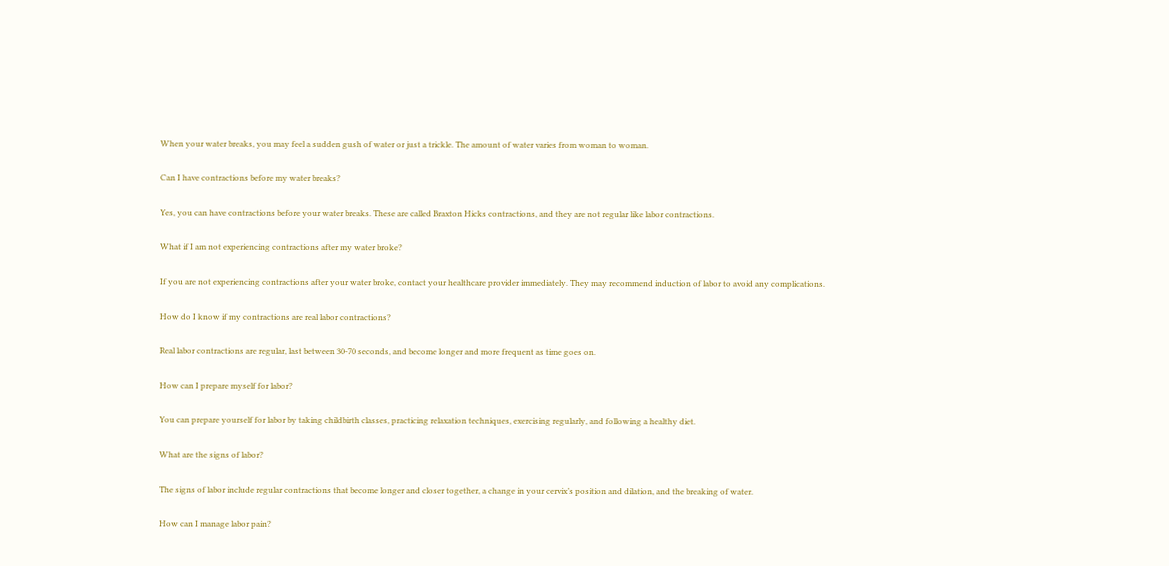When your water breaks, you may feel a sudden gush of water or just a trickle. The amount of water varies from woman to woman.

Can I have contractions before my water breaks?

Yes, you can have contractions before your water breaks. These are called Braxton Hicks contractions, and they are not regular like labor contractions.

What if I am not experiencing contractions after my water broke?

If you are not experiencing contractions after your water broke, contact your healthcare provider immediately. They may recommend induction of labor to avoid any complications.

How do I know if my contractions are real labor contractions?

Real labor contractions are regular, last between 30-70 seconds, and become longer and more frequent as time goes on.

How can I prepare myself for labor?

You can prepare yourself for labor by taking childbirth classes, practicing relaxation techniques, exercising regularly, and following a healthy diet.

What are the signs of labor?

The signs of labor include regular contractions that become longer and closer together, a change in your cervix’s position and dilation, and the breaking of water.

How can I manage labor pain?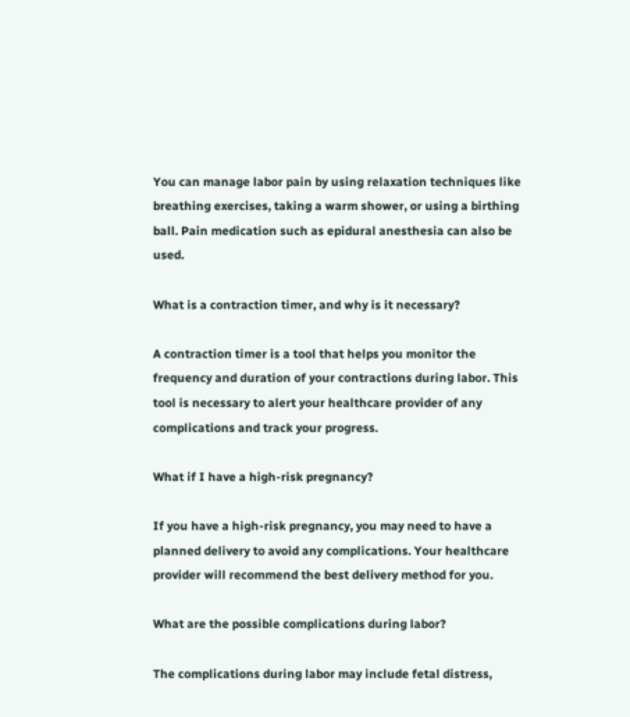You can manage labor pain by using relaxation techniques like breathing exercises, taking a warm shower, or using a birthing ball. Pain medication such as epidural anesthesia can also be used.

What is a contraction timer, and why is it necessary?

A contraction timer is a tool that helps you monitor the frequency and duration of your contractions during labor. This tool is necessary to alert your healthcare provider of any complications and track your progress.

What if I have a high-risk pregnancy?

If you have a high-risk pregnancy, you may need to have a planned delivery to avoid any complications. Your healthcare provider will recommend the best delivery method for you.

What are the possible complications during labor?

The complications during labor may include fetal distress,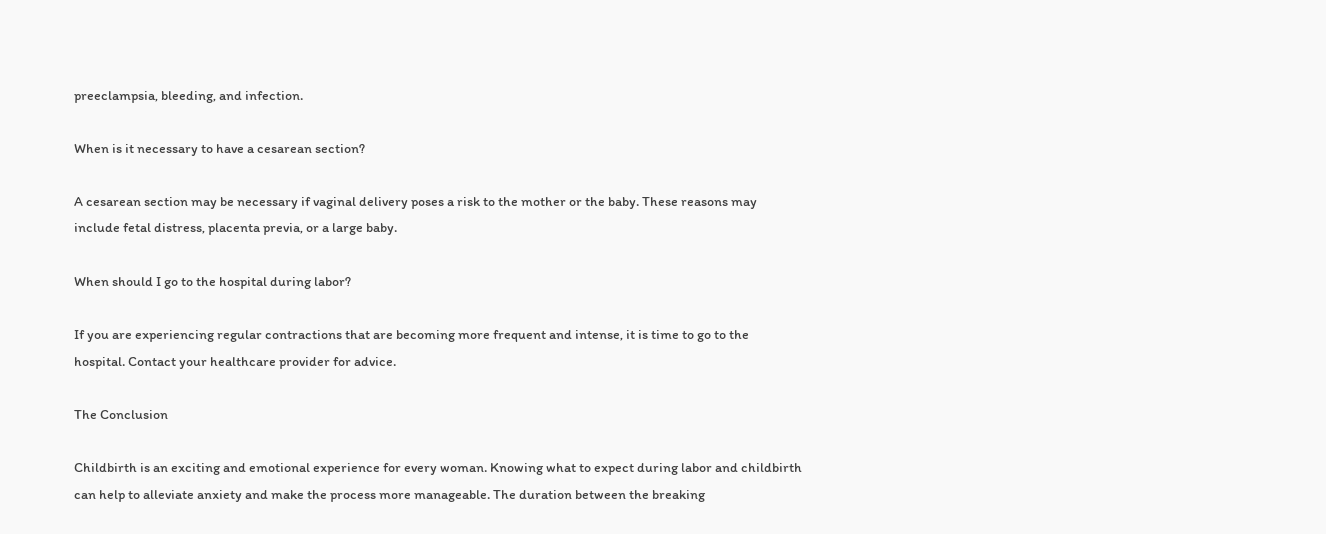preeclampsia, bleeding, and infection.

When is it necessary to have a cesarean section?

A cesarean section may be necessary if vaginal delivery poses a risk to the mother or the baby. These reasons may include fetal distress, placenta previa, or a large baby.

When should I go to the hospital during labor?

If you are experiencing regular contractions that are becoming more frequent and intense, it is time to go to the hospital. Contact your healthcare provider for advice.

The Conclusion

Childbirth is an exciting and emotional experience for every woman. Knowing what to expect during labor and childbirth can help to alleviate anxiety and make the process more manageable. The duration between the breaking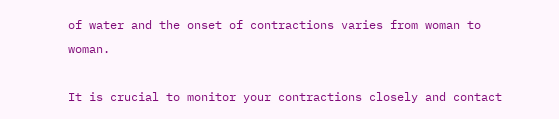of water and the onset of contractions varies from woman to woman.

It is crucial to monitor your contractions closely and contact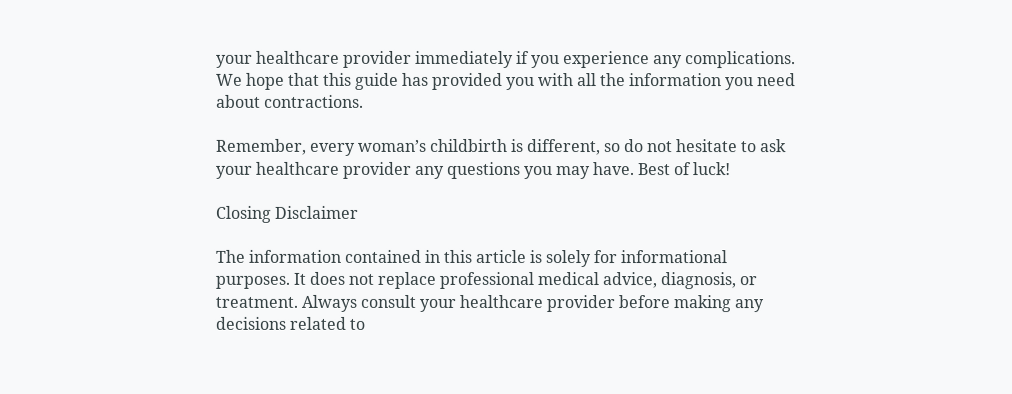your healthcare provider immediately if you experience any complications. We hope that this guide has provided you with all the information you need about contractions.

Remember, every woman’s childbirth is different, so do not hesitate to ask your healthcare provider any questions you may have. Best of luck!

Closing Disclaimer

The information contained in this article is solely for informational purposes. It does not replace professional medical advice, diagnosis, or treatment. Always consult your healthcare provider before making any decisions related to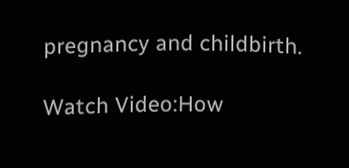pregnancy and childbirth.

Watch Video:How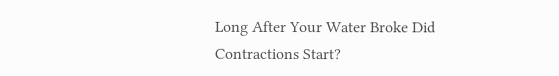Long After Your Water Broke Did Contractions Start?